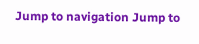Jump to navigation Jump to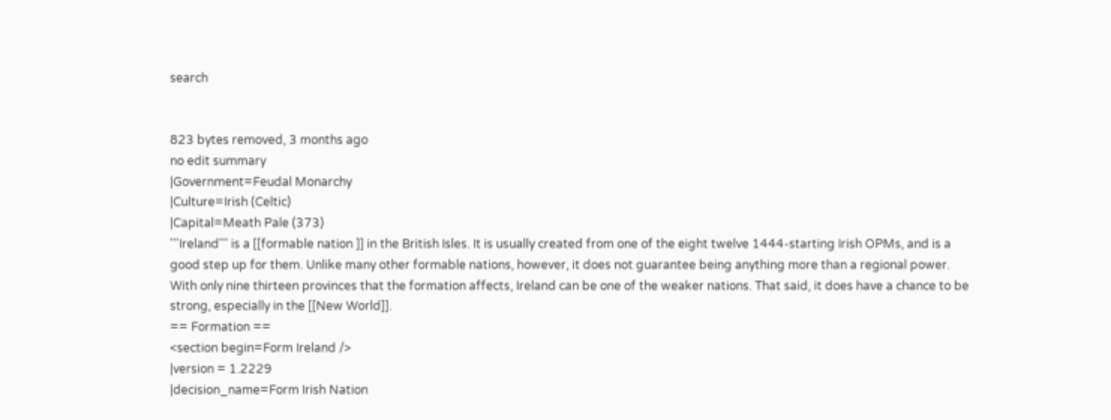search


823 bytes removed, 3 months ago
no edit summary
|Government=Feudal Monarchy
|Culture=Irish (Celtic)
|Capital=Meath Pale (373)
'''Ireland''' is a [[formable nation ]] in the British Isles. It is usually created from one of the eight twelve 1444-starting Irish OPMs, and is a good step up for them. Unlike many other formable nations, however, it does not guarantee being anything more than a regional power. With only nine thirteen provinces that the formation affects, Ireland can be one of the weaker nations. That said, it does have a chance to be strong, especially in the [[New World]].
== Formation ==
<section begin=Form Ireland />
|version = 1.2229
|decision_name=Form Irish Nation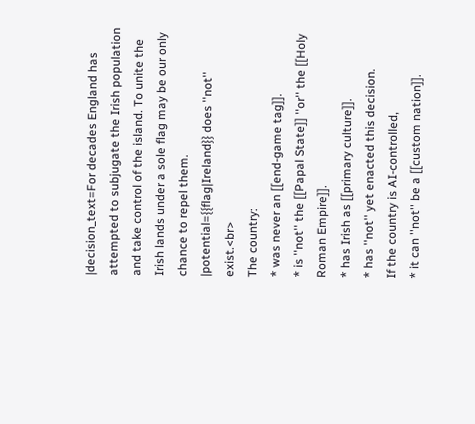|decision_text=For decades England has attempted to subjugate the Irish population and take control of the island. To unite the Irish lands under a sole flag may be our only chance to repel them.
|potential={{flag|Ireland}} does ''not'' exist.<br>
The country:
* was never an [[end-game tag]].
* is ''not'' the [[Papal State]] ''or'' the [[Holy Roman Empire]].
* has Irish as [[primary culture]].
* has ''not'' yet enacted this decision.
If the country is AI-controlled,
* it can ''not'' be a [[custom nation]].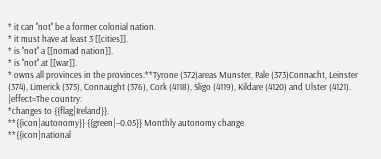* it can ''not'' be a former colonial nation.
* it must have at least 3 [[cities]].
* is ''not'' a [[nomad nation]].
* is ''not'' at [[war]].
* owns all provinces in the provinces:**Tyrone (372)areas Munster, Pale (373)Connacht, Leinster (374), Limerick (375), Connaught (376), Cork (4118), Sligo (4119), Kildare (4120) and Ulster (4121).
|effect=The country:
*changes to {{flag|Ireland}}.
**{{icon|autonomy}} {{green|−0.05}} Monthly autonomy change
**{{icon|national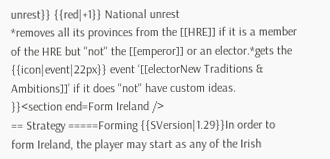unrest}} {{red|+1}} National unrest
*removes all its provinces from the [[HRE]] if it is a member of the HRE but ''not'' the [[emperor]] or an elector.*gets the {{icon|event|22px}} event ‘[[electorNew Traditions & Ambitions]]’ if it does ''not'' have custom ideas.
}}<section end=Form Ireland />
== Strategy =====Forming {{SVersion|1.29}}In order to form Ireland, the player may start as any of the Irish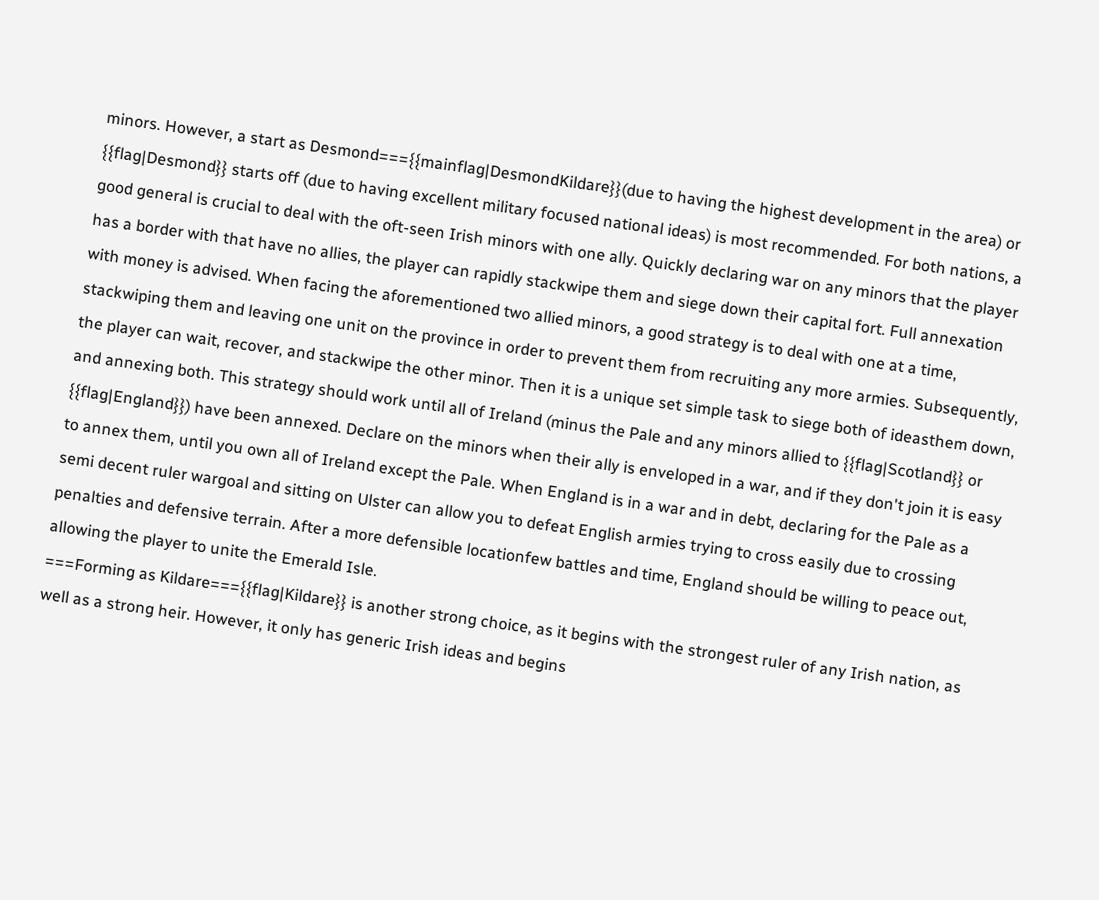minors. However, a start as Desmond==={{mainflag|DesmondKildare}}(due to having the highest development in the area) or {{flag|Desmond}} starts off (due to having excellent military focused national ideas) is most recommended. For both nations, a good general is crucial to deal with the oft-seen Irish minors with one ally. Quickly declaring war on any minors that the player has a border with that have no allies, the player can rapidly stackwipe them and siege down their capital fort. Full annexation with money is advised. When facing the aforementioned two allied minors, a good strategy is to deal with one at a time, stackwiping them and leaving one unit on the province in order to prevent them from recruiting any more armies. Subsequently, the player can wait, recover, and stackwipe the other minor. Then it is a unique set simple task to siege both of ideasthem down, and annexing both. This strategy should work until all of Ireland (minus the Pale and any minors allied to {{flag|Scotland}} or {{flag|England}}) have been annexed. Declare on the minors when their ally is enveloped in a war, and if they don't join it is easy to annex them, until you own all of Ireland except the Pale. When England is in a war and in debt, declaring for the Pale as a semi decent ruler wargoal and sitting on Ulster can allow you to defeat English armies trying to cross easily due to crossing penalties and defensive terrain. After a more defensible locationfew battles and time, England should be willing to peace out, allowing the player to unite the Emerald Isle.
===Forming as Kildare==={{flag|Kildare}} is another strong choice, as it begins with the strongest ruler of any Irish nation, as well as a strong heir. However, it only has generic Irish ideas and begins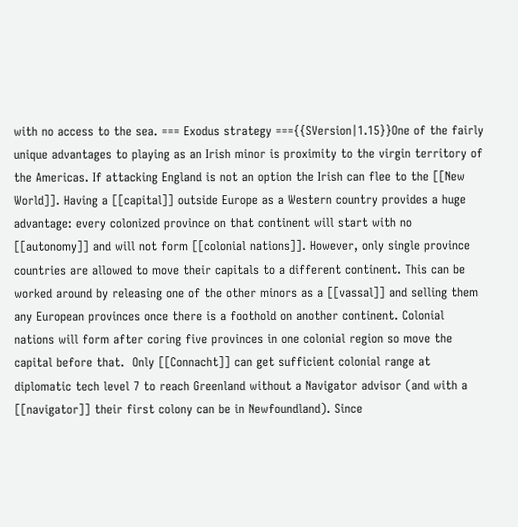with no access to the sea. === Exodus strategy ==={{SVersion|1.15}}One of the fairly unique advantages to playing as an Irish minor is proximity to the virgin territory of the Americas. If attacking England is not an option the Irish can flee to the [[New World]]. Having a [[capital]] outside Europe as a Western country provides a huge advantage: every colonized province on that continent will start with no [[autonomy]] and will not form [[colonial nations]]. However, only single province countries are allowed to move their capitals to a different continent. This can be worked around by releasing one of the other minors as a [[vassal]] and selling them any European provinces once there is a foothold on another continent. Colonial nations will form after coring five provinces in one colonial region so move the capital before that.  Only [[Connacht]] can get sufficient colonial range at diplomatic tech level 7 to reach Greenland without a Navigator advisor (and with a [[navigator]] their first colony can be in Newfoundland). Since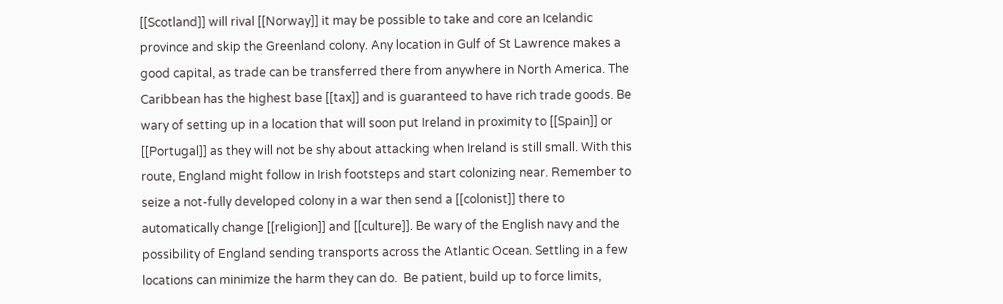[[Scotland]] will rival [[Norway]] it may be possible to take and core an Icelandic province and skip the Greenland colony. Any location in Gulf of St Lawrence makes a good capital, as trade can be transferred there from anywhere in North America. The Caribbean has the highest base [[tax]] and is guaranteed to have rich trade goods. Be wary of setting up in a location that will soon put Ireland in proximity to [[Spain]] or [[Portugal]] as they will not be shy about attacking when Ireland is still small. With this route, England might follow in Irish footsteps and start colonizing near. Remember to seize a not-fully developed colony in a war then send a [[colonist]] there to automatically change [[religion]] and [[culture]]. Be wary of the English navy and the possibility of England sending transports across the Atlantic Ocean. Settling in a few locations can minimize the harm they can do.  Be patient, build up to force limits,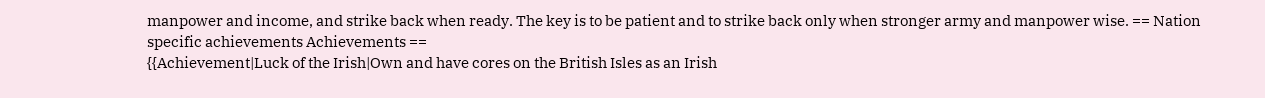manpower and income, and strike back when ready. The key is to be patient and to strike back only when stronger army and manpower wise. == Nation specific achievements Achievements ==
{{Achievement|Luck of the Irish|Own and have cores on the British Isles as an Irish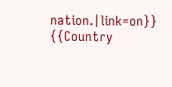nation.|link=on}}
{{Country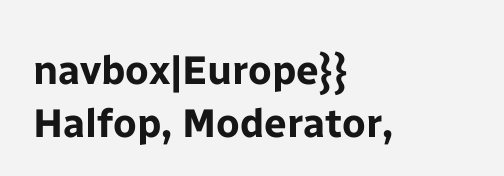navbox|Europe}}
Halfop, Moderator,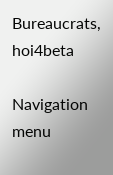Bureaucrats, hoi4beta

Navigation menu